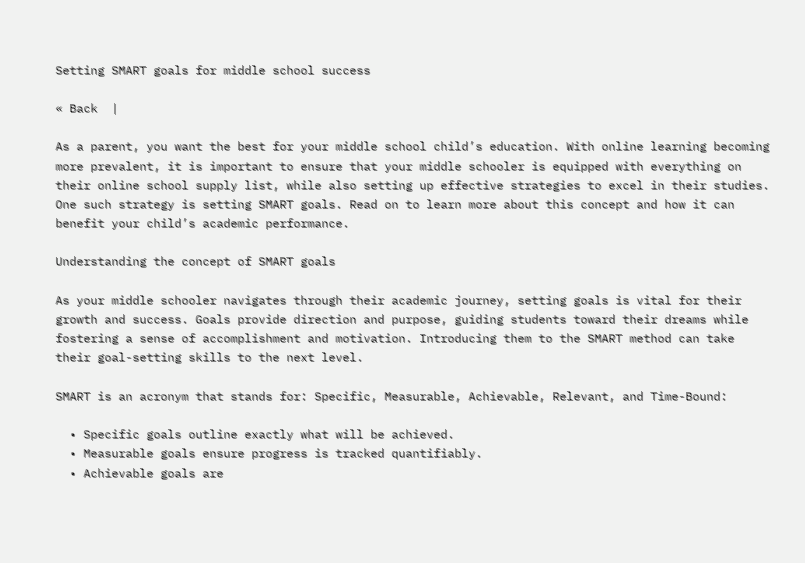Setting SMART goals for middle school success

« Back  |

As a parent, you want the best for your middle school child’s education. With online learning becoming more prevalent, it is important to ensure that your middle schooler is equipped with everything on their online school supply list, while also setting up effective strategies to excel in their studies. One such strategy is setting SMART goals. Read on to learn more about this concept and how it can benefit your child’s academic performance.

Understanding the concept of SMART goals

As your middle schooler navigates through their academic journey, setting goals is vital for their growth and success. Goals provide direction and purpose, guiding students toward their dreams while fostering a sense of accomplishment and motivation. Introducing them to the SMART method can take their goal-setting skills to the next level.

SMART is an acronym that stands for: Specific, Measurable, Achievable, Relevant, and Time-Bound:

  • Specific goals outline exactly what will be achieved.
  • Measurable goals ensure progress is tracked quantifiably.
  • Achievable goals are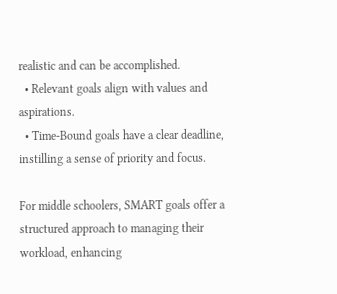realistic and can be accomplished.
  • Relevant goals align with values and aspirations.
  • Time-Bound goals have a clear deadline, instilling a sense of priority and focus.

For middle schoolers, SMART goals offer a structured approach to managing their workload, enhancing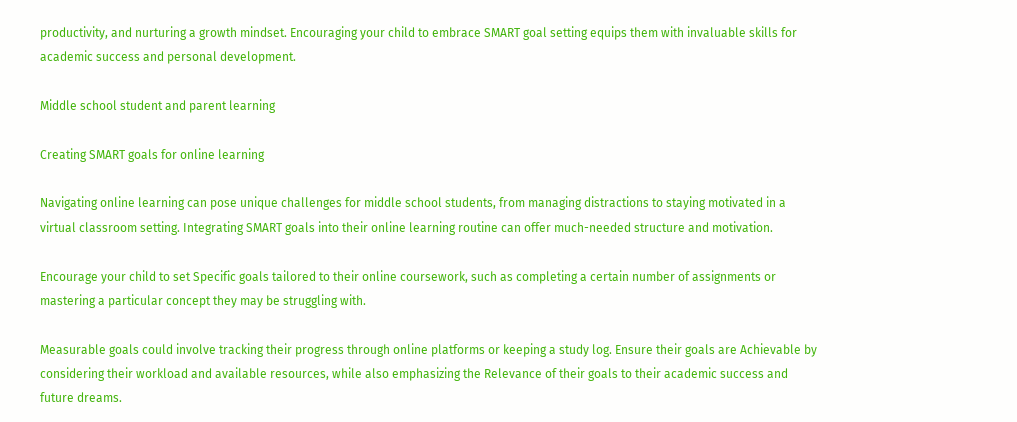productivity, and nurturing a growth mindset. Encouraging your child to embrace SMART goal setting equips them with invaluable skills for academic success and personal development.

Middle school student and parent learning

Creating SMART goals for online learning

Navigating online learning can pose unique challenges for middle school students, from managing distractions to staying motivated in a virtual classroom setting. Integrating SMART goals into their online learning routine can offer much-needed structure and motivation.

Encourage your child to set Specific goals tailored to their online coursework, such as completing a certain number of assignments or mastering a particular concept they may be struggling with.

Measurable goals could involve tracking their progress through online platforms or keeping a study log. Ensure their goals are Achievable by considering their workload and available resources, while also emphasizing the Relevance of their goals to their academic success and future dreams.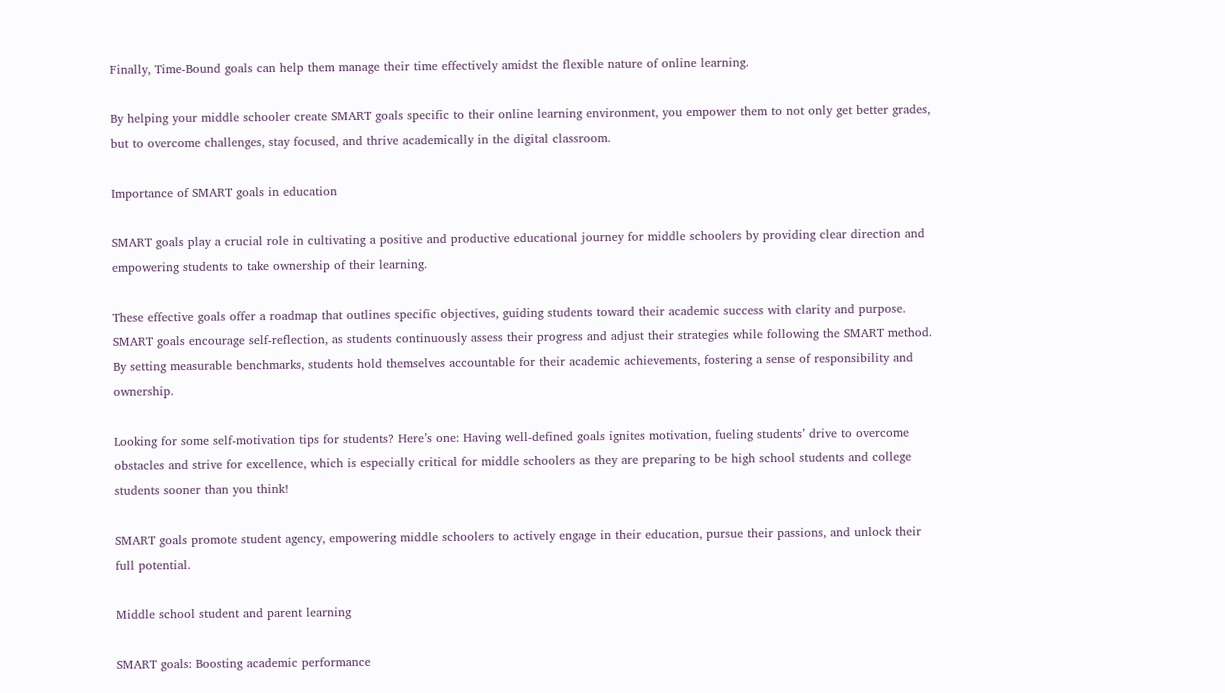Finally, Time-Bound goals can help them manage their time effectively amidst the flexible nature of online learning.

By helping your middle schooler create SMART goals specific to their online learning environment, you empower them to not only get better grades, but to overcome challenges, stay focused, and thrive academically in the digital classroom.

Importance of SMART goals in education

SMART goals play a crucial role in cultivating a positive and productive educational journey for middle schoolers by providing clear direction and empowering students to take ownership of their learning.

These effective goals offer a roadmap that outlines specific objectives, guiding students toward their academic success with clarity and purpose. SMART goals encourage self-reflection, as students continuously assess their progress and adjust their strategies while following the SMART method. By setting measurable benchmarks, students hold themselves accountable for their academic achievements, fostering a sense of responsibility and ownership.

Looking for some self-motivation tips for students? Here’s one: Having well-defined goals ignites motivation, fueling students’ drive to overcome obstacles and strive for excellence, which is especially critical for middle schoolers as they are preparing to be high school students and college students sooner than you think!

SMART goals promote student agency, empowering middle schoolers to actively engage in their education, pursue their passions, and unlock their full potential.

Middle school student and parent learning

SMART goals: Boosting academic performance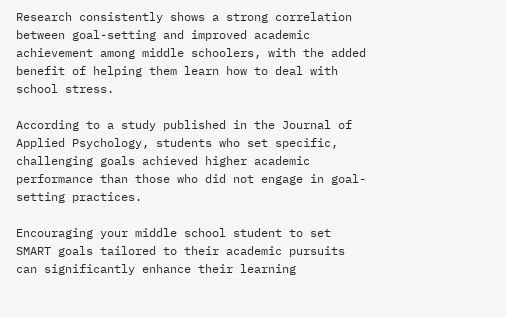Research consistently shows a strong correlation between goal-setting and improved academic achievement among middle schoolers, with the added benefit of helping them learn how to deal with school stress.

According to a study published in the Journal of Applied Psychology, students who set specific, challenging goals achieved higher academic performance than those who did not engage in goal-setting practices.

Encouraging your middle school student to set SMART goals tailored to their academic pursuits can significantly enhance their learning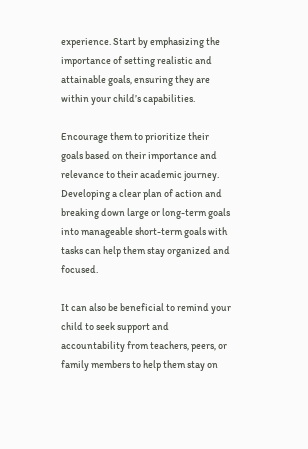experience. Start by emphasizing the importance of setting realistic and attainable goals, ensuring they are within your child’s capabilities.

Encourage them to prioritize their goals based on their importance and relevance to their academic journey. Developing a clear plan of action and breaking down large or long-term goals into manageable short-term goals with tasks can help them stay organized and focused.

It can also be beneficial to remind your child to seek support and accountability from teachers, peers, or family members to help them stay on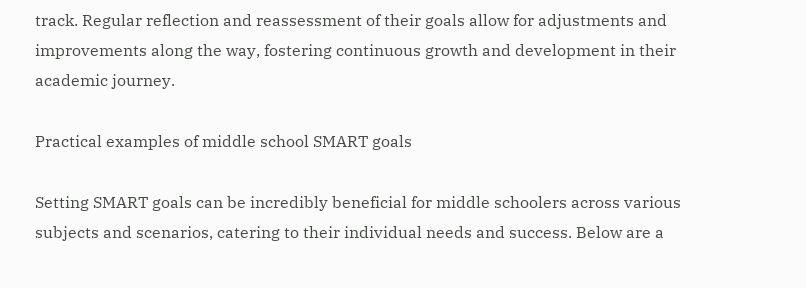track. Regular reflection and reassessment of their goals allow for adjustments and improvements along the way, fostering continuous growth and development in their academic journey.

Practical examples of middle school SMART goals

Setting SMART goals can be incredibly beneficial for middle schoolers across various subjects and scenarios, catering to their individual needs and success. Below are a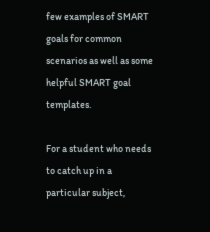few examples of SMART goals for common scenarios as well as some helpful SMART goal templates.

For a student who needs to catch up in a particular subject,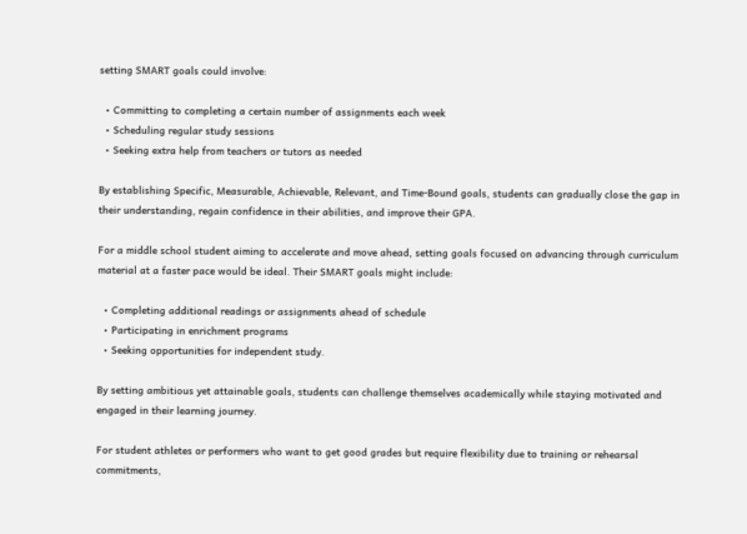setting SMART goals could involve:

  • Committing to completing a certain number of assignments each week
  • Scheduling regular study sessions
  • Seeking extra help from teachers or tutors as needed

By establishing Specific, Measurable, Achievable, Relevant, and Time-Bound goals, students can gradually close the gap in their understanding, regain confidence in their abilities, and improve their GPA.

For a middle school student aiming to accelerate and move ahead, setting goals focused on advancing through curriculum material at a faster pace would be ideal. Their SMART goals might include:

  • Completing additional readings or assignments ahead of schedule
  • Participating in enrichment programs
  • Seeking opportunities for independent study.

By setting ambitious yet attainable goals, students can challenge themselves academically while staying motivated and engaged in their learning journey.

For student athletes or performers who want to get good grades but require flexibility due to training or rehearsal commitments,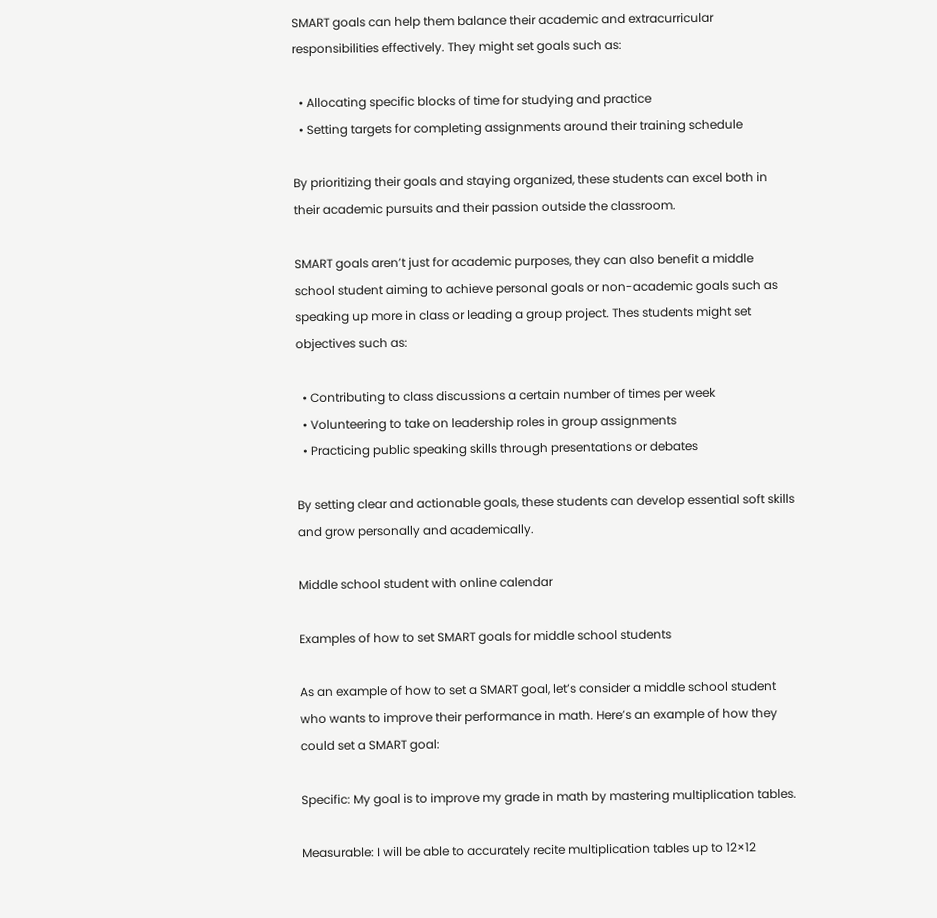SMART goals can help them balance their academic and extracurricular responsibilities effectively. They might set goals such as:

  • Allocating specific blocks of time for studying and practice
  • Setting targets for completing assignments around their training schedule

By prioritizing their goals and staying organized, these students can excel both in their academic pursuits and their passion outside the classroom.

SMART goals aren’t just for academic purposes, they can also benefit a middle school student aiming to achieve personal goals or non-academic goals such as speaking up more in class or leading a group project. Thes students might set objectives such as:

  • Contributing to class discussions a certain number of times per week
  • Volunteering to take on leadership roles in group assignments
  • Practicing public speaking skills through presentations or debates

By setting clear and actionable goals, these students can develop essential soft skills and grow personally and academically.

Middle school student with online calendar

Examples of how to set SMART goals for middle school students

As an example of how to set a SMART goal, let’s consider a middle school student who wants to improve their performance in math. Here’s an example of how they could set a SMART goal:

Specific: My goal is to improve my grade in math by mastering multiplication tables.

Measurable: I will be able to accurately recite multiplication tables up to 12×12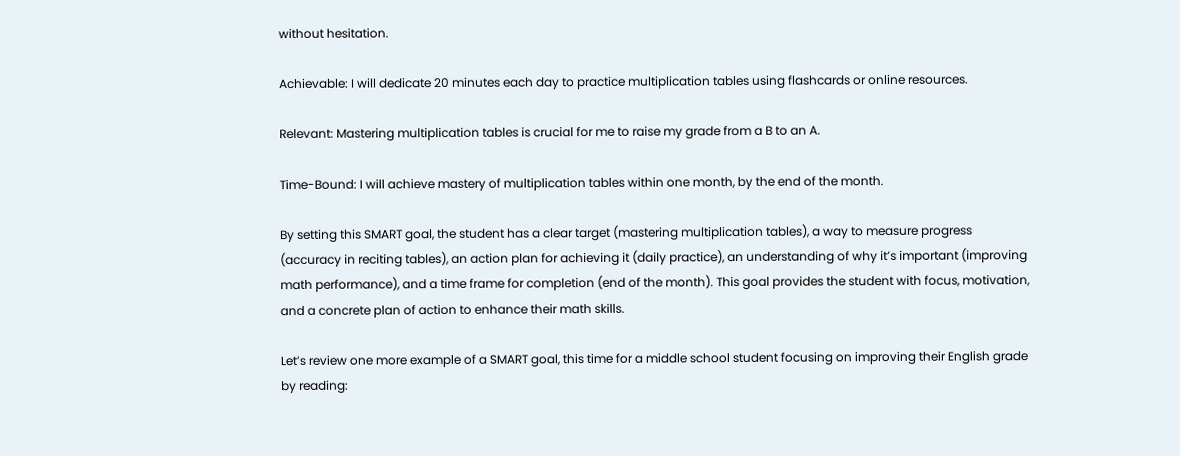without hesitation.

Achievable: I will dedicate 20 minutes each day to practice multiplication tables using flashcards or online resources.

Relevant: Mastering multiplication tables is crucial for me to raise my grade from a B to an A.

Time-Bound: I will achieve mastery of multiplication tables within one month, by the end of the month.

By setting this SMART goal, the student has a clear target (mastering multiplication tables), a way to measure progress (accuracy in reciting tables), an action plan for achieving it (daily practice), an understanding of why it’s important (improving math performance), and a time frame for completion (end of the month). This goal provides the student with focus, motivation, and a concrete plan of action to enhance their math skills.

Let’s review one more example of a SMART goal, this time for a middle school student focusing on improving their English grade by reading: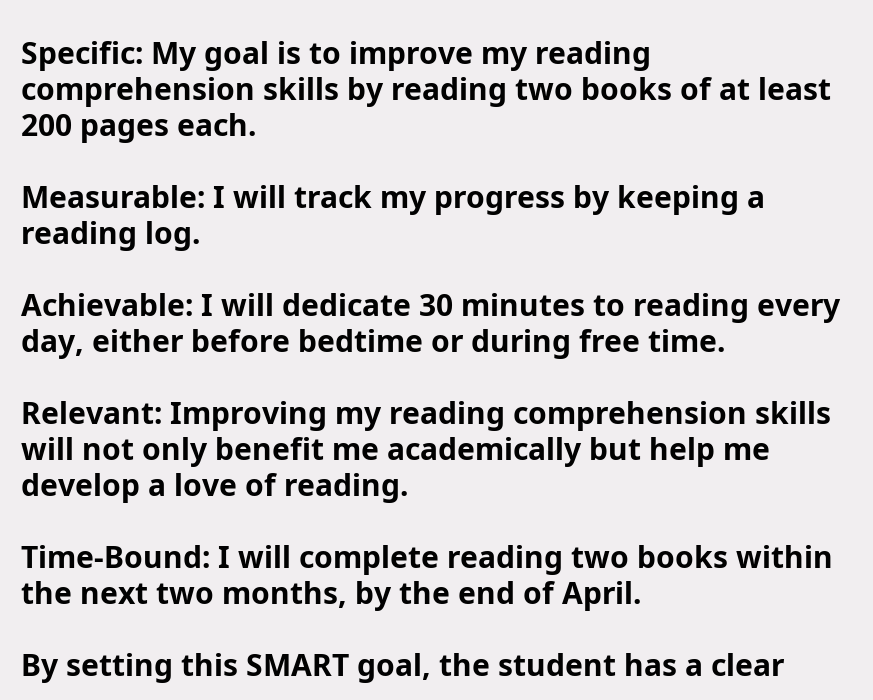Specific: My goal is to improve my reading comprehension skills by reading two books of at least 200 pages each.

Measurable: I will track my progress by keeping a reading log.

Achievable: I will dedicate 30 minutes to reading every day, either before bedtime or during free time.

Relevant: Improving my reading comprehension skills will not only benefit me academically but help me develop a love of reading.

Time-Bound: I will complete reading two books within the next two months, by the end of April.

By setting this SMART goal, the student has a clear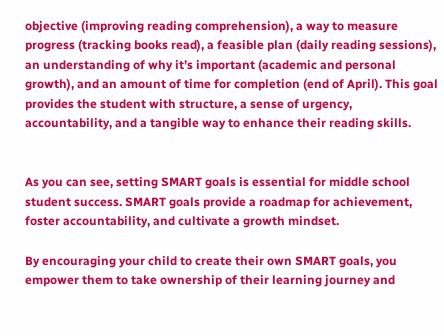objective (improving reading comprehension), a way to measure progress (tracking books read), a feasible plan (daily reading sessions), an understanding of why it’s important (academic and personal growth), and an amount of time for completion (end of April). This goal provides the student with structure, a sense of urgency, accountability, and a tangible way to enhance their reading skills.


As you can see, setting SMART goals is essential for middle school student success. SMART goals provide a roadmap for achievement, foster accountability, and cultivate a growth mindset.

By encouraging your child to create their own SMART goals, you empower them to take ownership of their learning journey and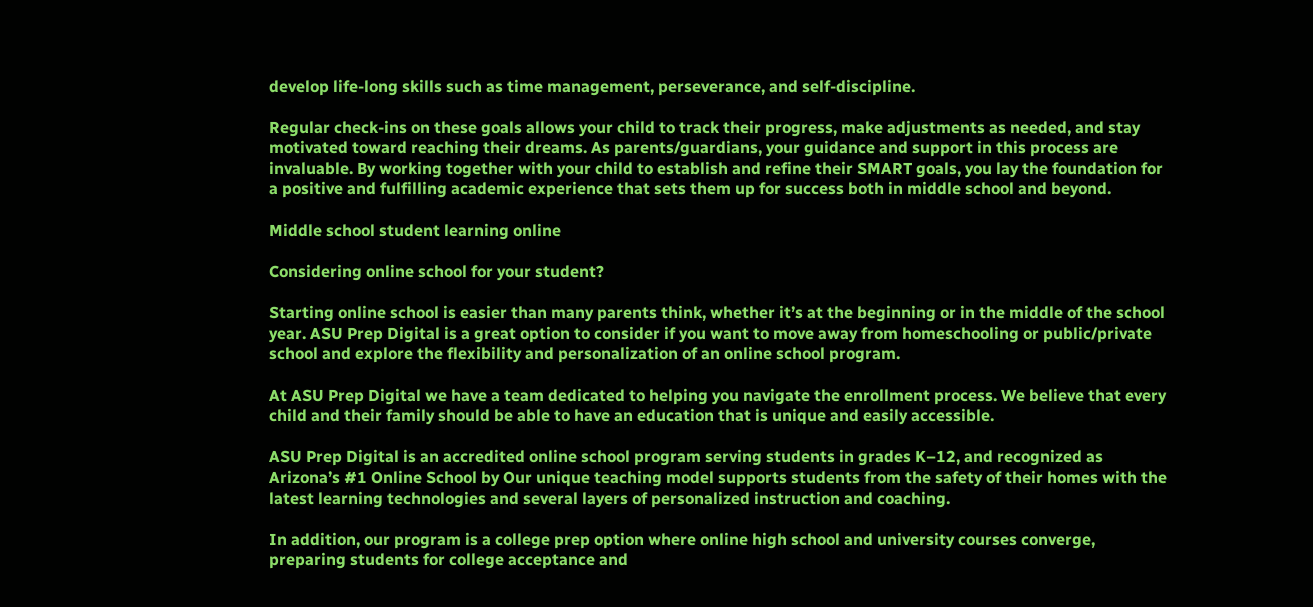develop life-long skills such as time management, perseverance, and self-discipline.

Regular check-ins on these goals allows your child to track their progress, make adjustments as needed, and stay motivated toward reaching their dreams. As parents/guardians, your guidance and support in this process are invaluable. By working together with your child to establish and refine their SMART goals, you lay the foundation for a positive and fulfilling academic experience that sets them up for success both in middle school and beyond.

Middle school student learning online

Considering online school for your student?

Starting online school is easier than many parents think, whether it’s at the beginning or in the middle of the school year. ASU Prep Digital is a great option to consider if you want to move away from homeschooling or public/private school and explore the flexibility and personalization of an online school program.

At ASU Prep Digital we have a team dedicated to helping you navigate the enrollment process. We believe that every child and their family should be able to have an education that is unique and easily accessible.

ASU Prep Digital is an accredited online school program serving students in grades K–12, and recognized as Arizona’s #1 Online School by Our unique teaching model supports students from the safety of their homes with the latest learning technologies and several layers of personalized instruction and coaching.

In addition, our program is a college prep option where online high school and university courses converge, preparing students for college acceptance and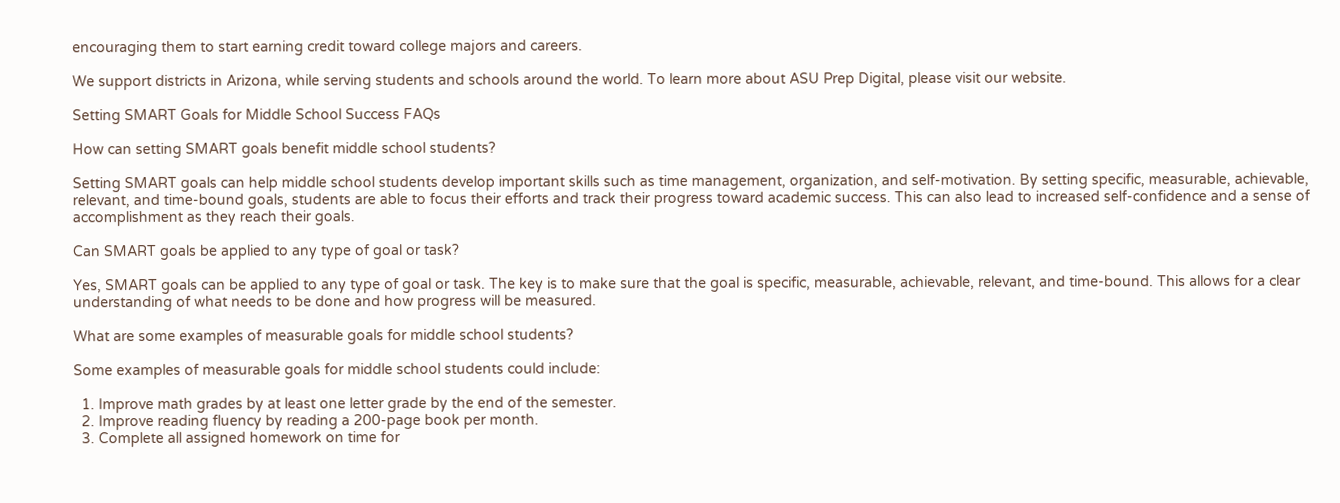encouraging them to start earning credit toward college majors and careers.

We support districts in Arizona, while serving students and schools around the world. To learn more about ASU Prep Digital, please visit our website.

Setting SMART Goals for Middle School Success FAQs

How can setting SMART goals benefit middle school students?

Setting SMART goals can help middle school students develop important skills such as time management, organization, and self-motivation. By setting specific, measurable, achievable, relevant, and time-bound goals, students are able to focus their efforts and track their progress toward academic success. This can also lead to increased self-confidence and a sense of accomplishment as they reach their goals.

Can SMART goals be applied to any type of goal or task?

Yes, SMART goals can be applied to any type of goal or task. The key is to make sure that the goal is specific, measurable, achievable, relevant, and time-bound. This allows for a clear understanding of what needs to be done and how progress will be measured.

What are some examples of measurable goals for middle school students?

Some examples of measurable goals for middle school students could include:

  1. Improve math grades by at least one letter grade by the end of the semester.
  2. Improve reading fluency by reading a 200-page book per month.
  3. Complete all assigned homework on time for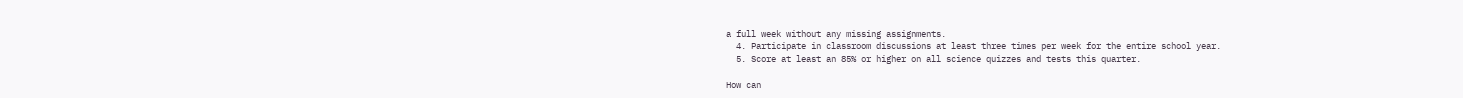a full week without any missing assignments.
  4. Participate in classroom discussions at least three times per week for the entire school year.
  5. Score at least an 85% or higher on all science quizzes and tests this quarter.

How can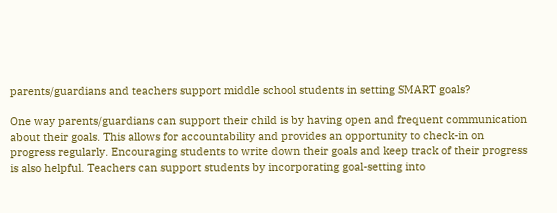parents/guardians and teachers support middle school students in setting SMART goals?

One way parents/guardians can support their child is by having open and frequent communication about their goals. This allows for accountability and provides an opportunity to check-in on progress regularly. Encouraging students to write down their goals and keep track of their progress is also helpful. Teachers can support students by incorporating goal-setting into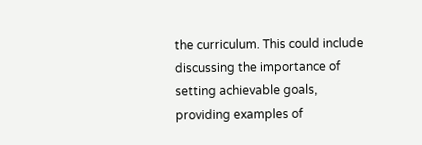the curriculum. This could include discussing the importance of setting achievable goals, providing examples of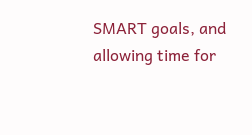SMART goals, and allowing time for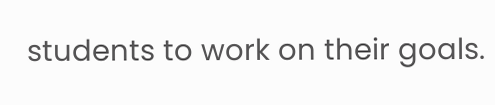students to work on their goals.